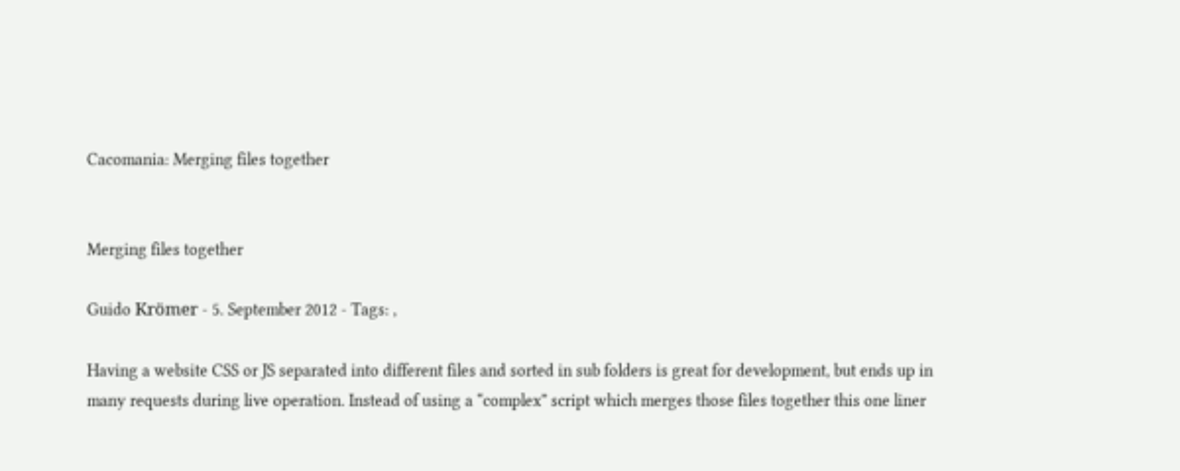Cacomania: Merging files together


Merging files together

Guido Krömer - 5. September 2012 - Tags: ,

Having a website CSS or JS separated into different files and sorted in sub folders is great for development, but ends up in many requests during live operation. Instead of using a “complex” script which merges those files together this one liner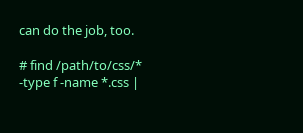can do the job, too.

# find /path/to/css/* -type f -name *.css |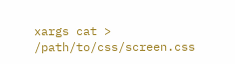xargs cat > /path/to/css/screen.css